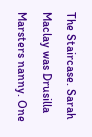The Staircase. Sarah Maclay was Drusilla Marsters nanny. One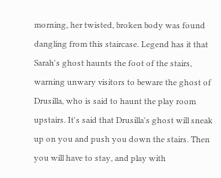morning, her twisted, broken body was found dangling from this staircase. Legend has it that Sarah's ghost haunts the foot of the stairs, warning unwary visitors to beware the ghost of Drusilla, who is said to haunt the play room upstairs. It's said that Drusilla's ghost will sneak up on you and push you down the stairs. Then you will have to stay, and play with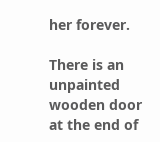her forever.

There is an unpainted wooden door at the end of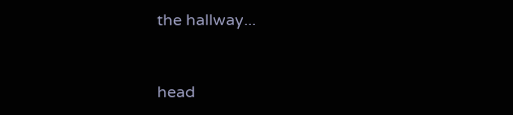the hallway...


head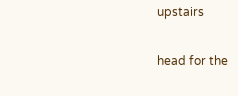upstairs

head for the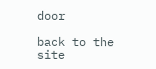door

back to the site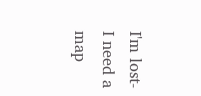I'm lost- I need a map